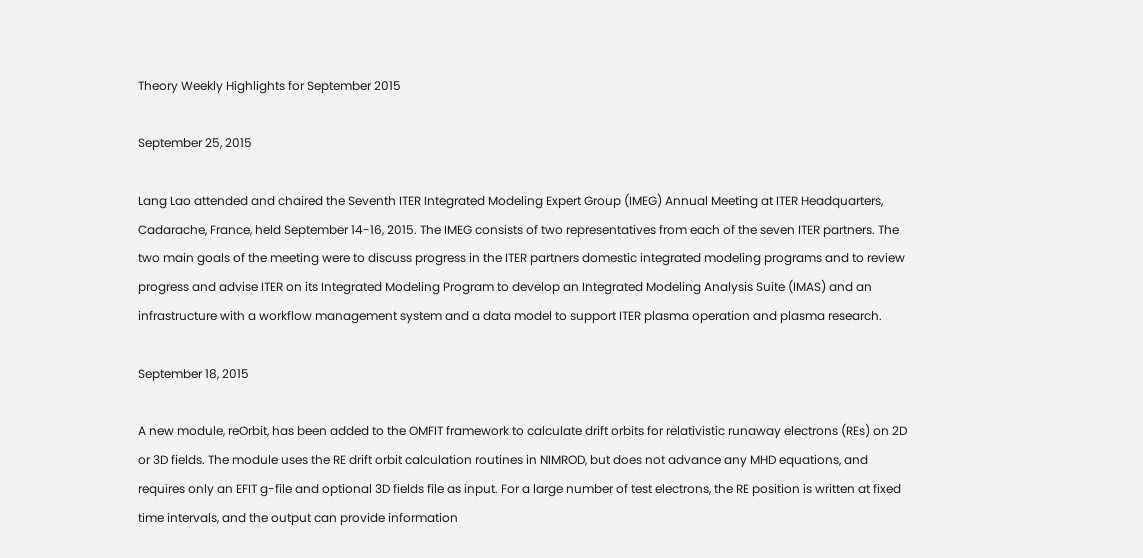Theory Weekly Highlights for September 2015

September 25, 2015

Lang Lao attended and chaired the Seventh ITER Integrated Modeling Expert Group (IMEG) Annual Meeting at ITER Headquarters, Cadarache, France, held September 14-16, 2015. The IMEG consists of two representatives from each of the seven ITER partners. The two main goals of the meeting were to discuss progress in the ITER partners domestic integrated modeling programs and to review progress and advise ITER on its Integrated Modeling Program to develop an Integrated Modeling Analysis Suite (IMAS) and an infrastructure with a workflow management system and a data model to support ITER plasma operation and plasma research.

September 18, 2015

A new module, reOrbit, has been added to the OMFIT framework to calculate drift orbits for relativistic runaway electrons (REs) on 2D or 3D fields. The module uses the RE drift orbit calculation routines in NIMROD, but does not advance any MHD equations, and requires only an EFIT g-file and optional 3D fields file as input. For a large number of test electrons, the RE position is written at fixed time intervals, and the output can provide information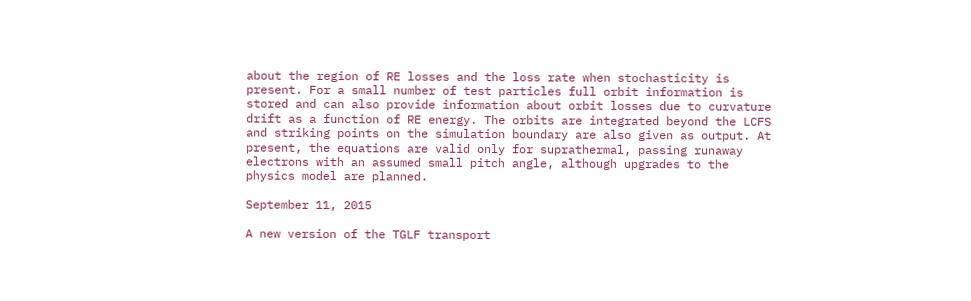about the region of RE losses and the loss rate when stochasticity is present. For a small number of test particles full orbit information is stored and can also provide information about orbit losses due to curvature drift as a function of RE energy. The orbits are integrated beyond the LCFS and striking points on the simulation boundary are also given as output. At present, the equations are valid only for suprathermal, passing runaway electrons with an assumed small pitch angle, although upgrades to the physics model are planned.

September 11, 2015

A new version of the TGLF transport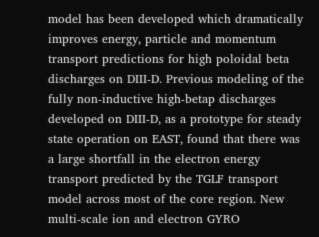model has been developed which dramatically improves energy, particle and momentum transport predictions for high poloidal beta discharges on DIII-D. Previous modeling of the fully non-inductive high-betap discharges developed on DIII-D, as a prototype for steady state operation on EAST, found that there was a large shortfall in the electron energy transport predicted by the TGLF transport model across most of the core region. New multi-scale ion and electron GYRO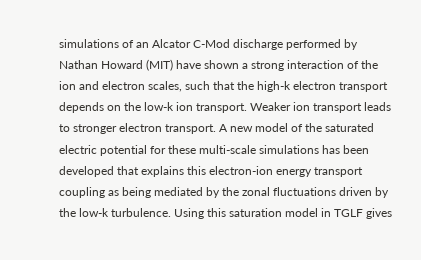simulations of an Alcator C-Mod discharge performed by Nathan Howard (MIT) have shown a strong interaction of the ion and electron scales, such that the high-k electron transport depends on the low-k ion transport. Weaker ion transport leads to stronger electron transport. A new model of the saturated electric potential for these multi-scale simulations has been developed that explains this electron-ion energy transport coupling as being mediated by the zonal fluctuations driven by the low-k turbulence. Using this saturation model in TGLF gives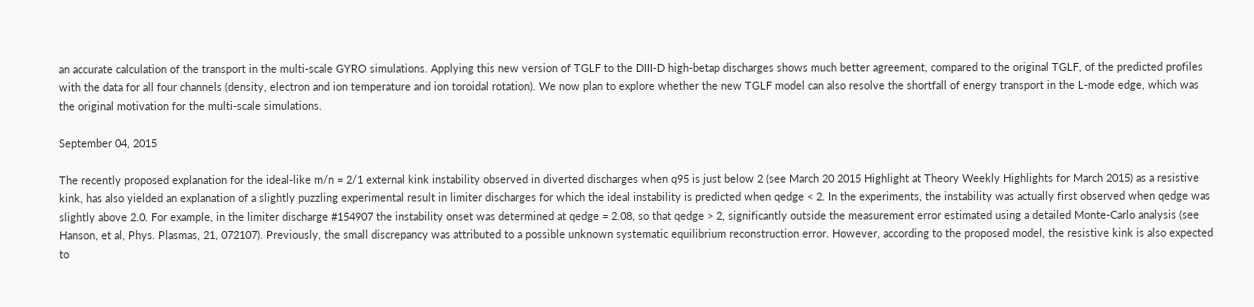an accurate calculation of the transport in the multi-scale GYRO simulations. Applying this new version of TGLF to the DIII-D high-betap discharges shows much better agreement, compared to the original TGLF, of the predicted profiles with the data for all four channels (density, electron and ion temperature and ion toroidal rotation). We now plan to explore whether the new TGLF model can also resolve the shortfall of energy transport in the L-mode edge, which was the original motivation for the multi-scale simulations.

September 04, 2015

The recently proposed explanation for the ideal-like m/n = 2/1 external kink instability observed in diverted discharges when q95 is just below 2 (see March 20 2015 Highlight at Theory Weekly Highlights for March 2015) as a resistive kink, has also yielded an explanation of a slightly puzzling experimental result in limiter discharges for which the ideal instability is predicted when qedge < 2. In the experiments, the instability was actually first observed when qedge was slightly above 2.0. For example, in the limiter discharge #154907 the instability onset was determined at qedge = 2.08, so that qedge > 2, significantly outside the measurement error estimated using a detailed Monte-Carlo analysis (see Hanson, et al, Phys. Plasmas, 21, 072107). Previously, the small discrepancy was attributed to a possible unknown systematic equilibrium reconstruction error. However, according to the proposed model, the resistive kink is also expected to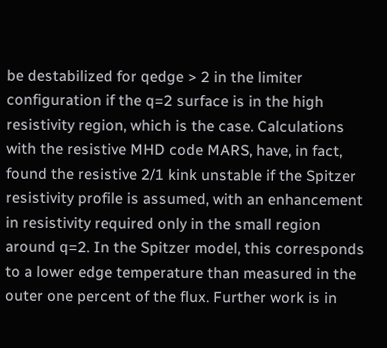be destabilized for qedge > 2 in the limiter configuration if the q=2 surface is in the high resistivity region, which is the case. Calculations with the resistive MHD code MARS, have, in fact, found the resistive 2/1 kink unstable if the Spitzer resistivity profile is assumed, with an enhancement in resistivity required only in the small region around q=2. In the Spitzer model, this corresponds to a lower edge temperature than measured in the outer one percent of the flux. Further work is in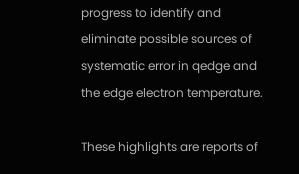progress to identify and eliminate possible sources of systematic error in qedge and the edge electron temperature.

These highlights are reports of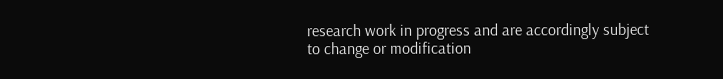research work in progress and are accordingly subject to change or modification